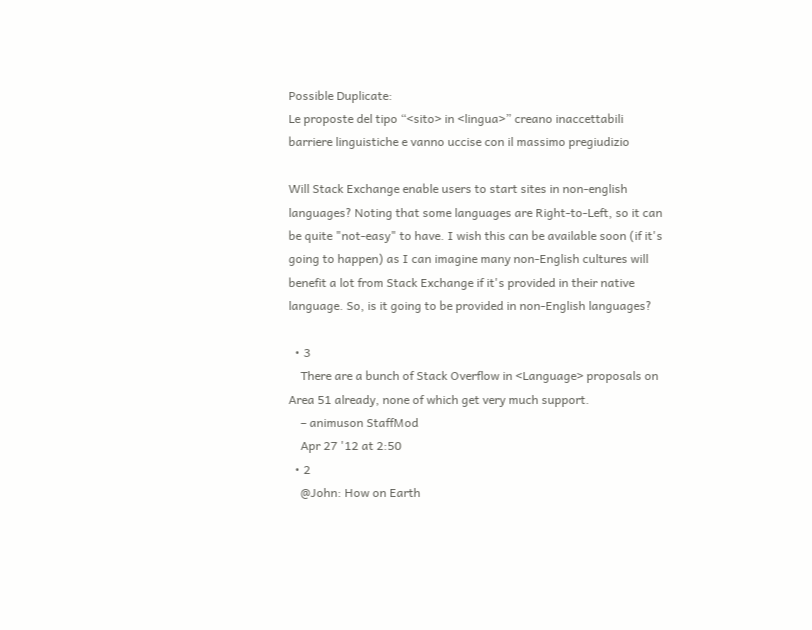Possible Duplicate:
Le proposte del tipo “<sito> in <lingua>” creano inaccettabili barriere linguistiche e vanno uccise con il massimo pregiudizio

Will Stack Exchange enable users to start sites in non-english languages? Noting that some languages are Right-to-Left, so it can be quite "not-easy" to have. I wish this can be available soon (if it's going to happen) as I can imagine many non-English cultures will benefit a lot from Stack Exchange if it's provided in their native language. So, is it going to be provided in non-English languages?

  • 3
    There are a bunch of Stack Overflow in <Language> proposals on Area 51 already, none of which get very much support.
    – animuson StaffMod
    Apr 27 '12 at 2:50
  • 2
    @John: How on Earth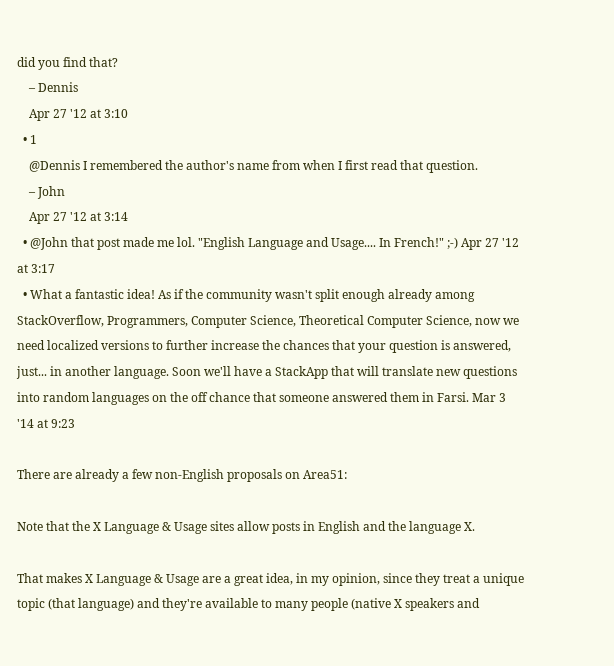did you find that?
    – Dennis
    Apr 27 '12 at 3:10
  • 1
    @Dennis I remembered the author's name from when I first read that question.
    – John
    Apr 27 '12 at 3:14
  • @John that post made me lol. "English Language and Usage.... In French!" ;-) Apr 27 '12 at 3:17
  • What a fantastic idea! As if the community wasn't split enough already among StackOverflow, Programmers, Computer Science, Theoretical Computer Science, now we need localized versions to further increase the chances that your question is answered, just... in another language. Soon we'll have a StackApp that will translate new questions into random languages on the off chance that someone answered them in Farsi. Mar 3 '14 at 9:23

There are already a few non-English proposals on Area51:

Note that the X Language & Usage sites allow posts in English and the language X.

That makes X Language & Usage are a great idea, in my opinion, since they treat a unique topic (that language) and they're available to many people (native X speakers and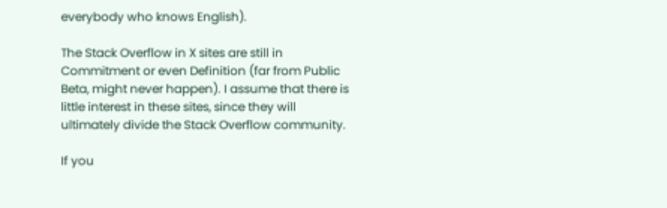everybody who knows English).

The Stack Overflow in X sites are still in Commitment or even Definition (far from Public Beta, might never happen). I assume that there is little interest in these sites, since they will ultimately divide the Stack Overflow community.

If you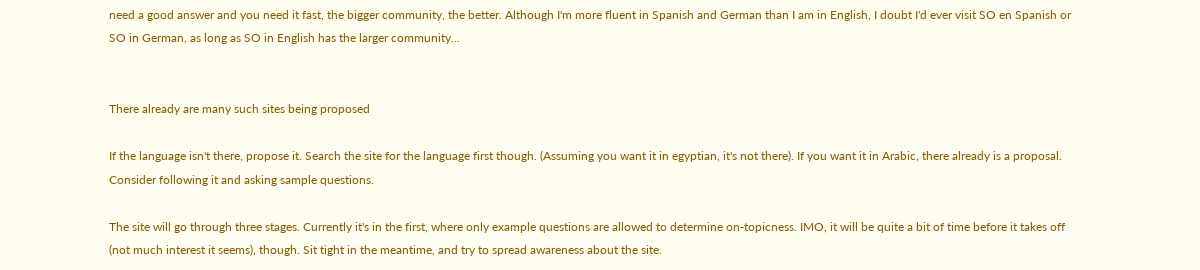need a good answer and you need it fast, the bigger community, the better. Although I'm more fluent in Spanish and German than I am in English, I doubt I'd ever visit SO en Spanish or SO in German, as long as SO in English has the larger community...


There already are many such sites being proposed

If the language isn't there, propose it. Search the site for the language first though. (Assuming you want it in egyptian, it's not there). If you want it in Arabic, there already is a proposal. Consider following it and asking sample questions.

The site will go through three stages. Currently it's in the first, where only example questions are allowed to determine on-topicness. IMO, it will be quite a bit of time before it takes off (not much interest it seems), though. Sit tight in the meantime, and try to spread awareness about the site.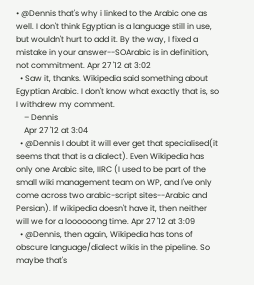• @Dennis that's why i linked to the Arabic one as well. I don't think Egyptian is a language still in use, but wouldn't hurt to add it. By the way, I fixed a mistake in your answer--SOArabic is in definition, not commitment. Apr 27 '12 at 3:02
  • Saw it, thanks. Wikipedia said something about Egyptian Arabic. I don't know what exactly that is, so I withdrew my comment.
    – Dennis
    Apr 27 '12 at 3:04
  • @Dennis I doubt it will ever get that specialised(it seems that that is a dialect). Even Wikipedia has only one Arabic site, IIRC (I used to be part of the small wiki management team on WP, and I've only come across two arabic-script sites--Arabic and Persian). If wikipedia doesn't have it, then neither will we for a loooooong time. Apr 27 '12 at 3:09
  • @Dennis, then again, Wikipedia has tons of obscure language/dialect wikis in the pipeline. So maybe that's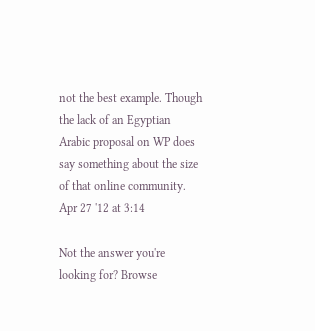not the best example. Though the lack of an Egyptian Arabic proposal on WP does say something about the size of that online community. Apr 27 '12 at 3:14

Not the answer you're looking for? Browse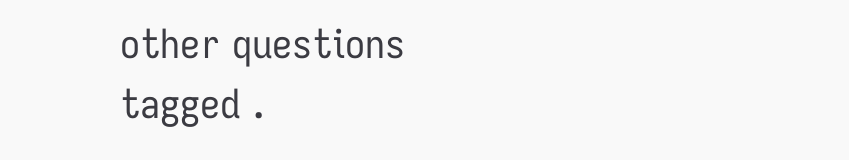other questions tagged .